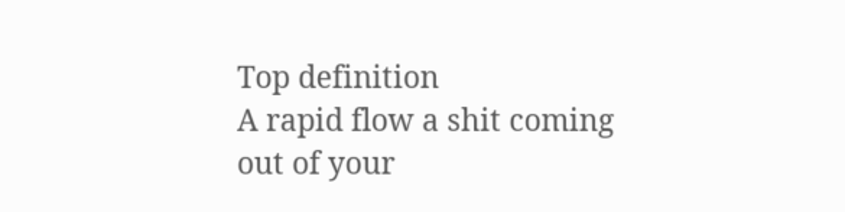Top definition
A rapid flow a shit coming out of your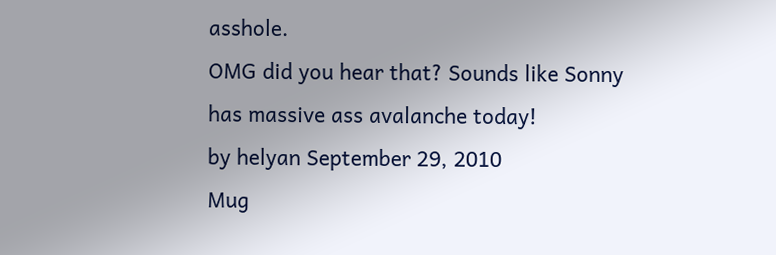asshole.
OMG did you hear that? Sounds like Sonny has massive ass avalanche today!
by helyan September 29, 2010
Mug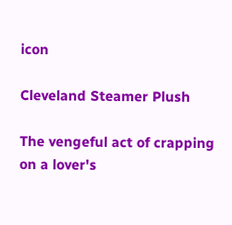icon

Cleveland Steamer Plush

The vengeful act of crapping on a lover's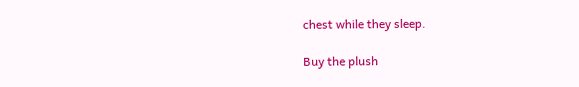chest while they sleep.

Buy the plush